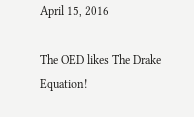April 15, 2016

The OED likes The Drake Equation!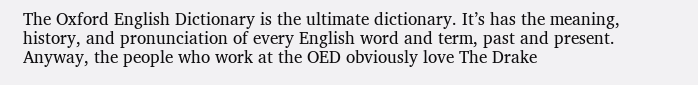The Oxford English Dictionary is the ultimate dictionary. It’s has the meaning, history, and pronunciation of every English word and term, past and present. Anyway, the people who work at the OED obviously love The Drake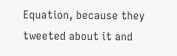Equation, because they tweeted about it and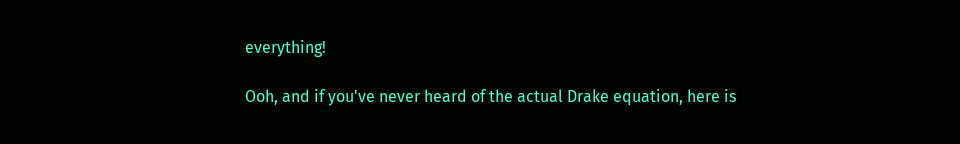everything!

Ooh, and if you've never heard of the actual Drake equation, here is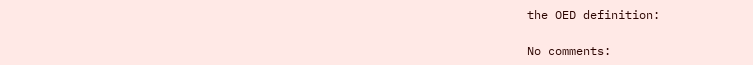the OED definition:

No comments: